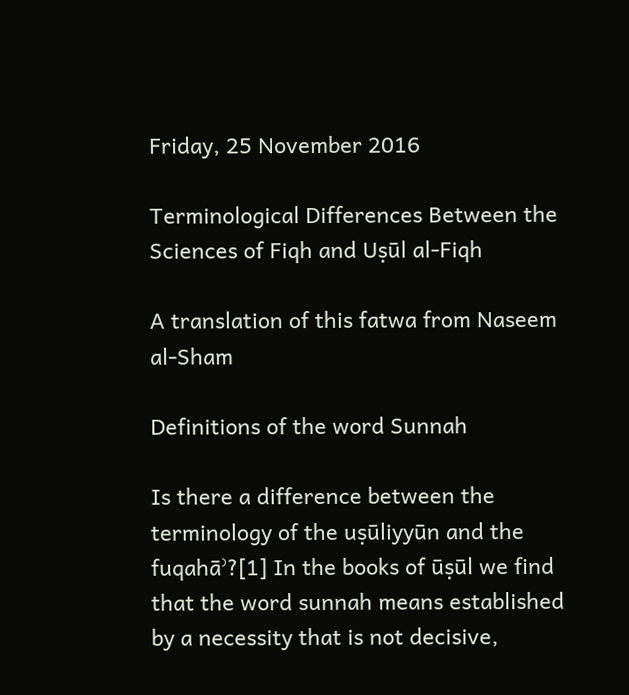Friday, 25 November 2016

Terminological Differences Between the Sciences of Fiqh and Uṣūl al-Fiqh

A translation of this fatwa from Naseem al-Sham

Definitions of the word Sunnah

Is there a difference between the terminology of the uṣūliyyūn and the fuqahāʾ?[1] In the books of ūṣūl we find that the word sunnah means established by a necessity that is not decisive,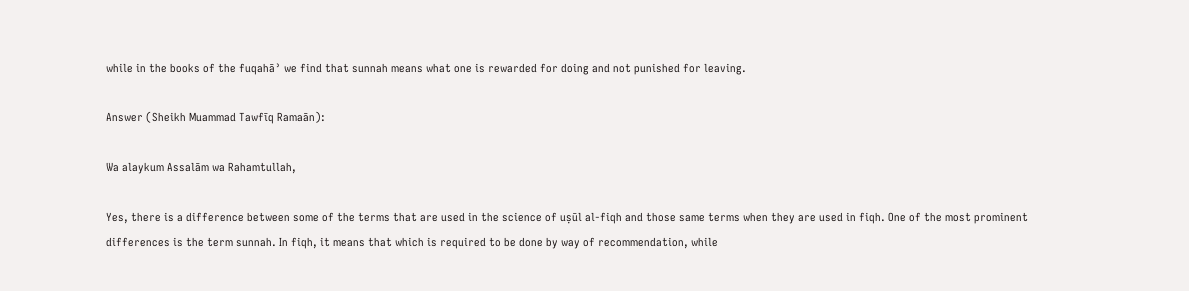while in the books of the fuqahāʾ we find that sunnah means what one is rewarded for doing and not punished for leaving.

Answer (Sheikh Muammad Tawfīq Ramaān):

Wa alaykum Assalām wa Rahamtullah,

Yes, there is a difference between some of the terms that are used in the science of uṣūl al-fiqh and those same terms when they are used in fiqh. One of the most prominent differences is the term sunnah. In fiqh, it means that which is required to be done by way of recommendation, while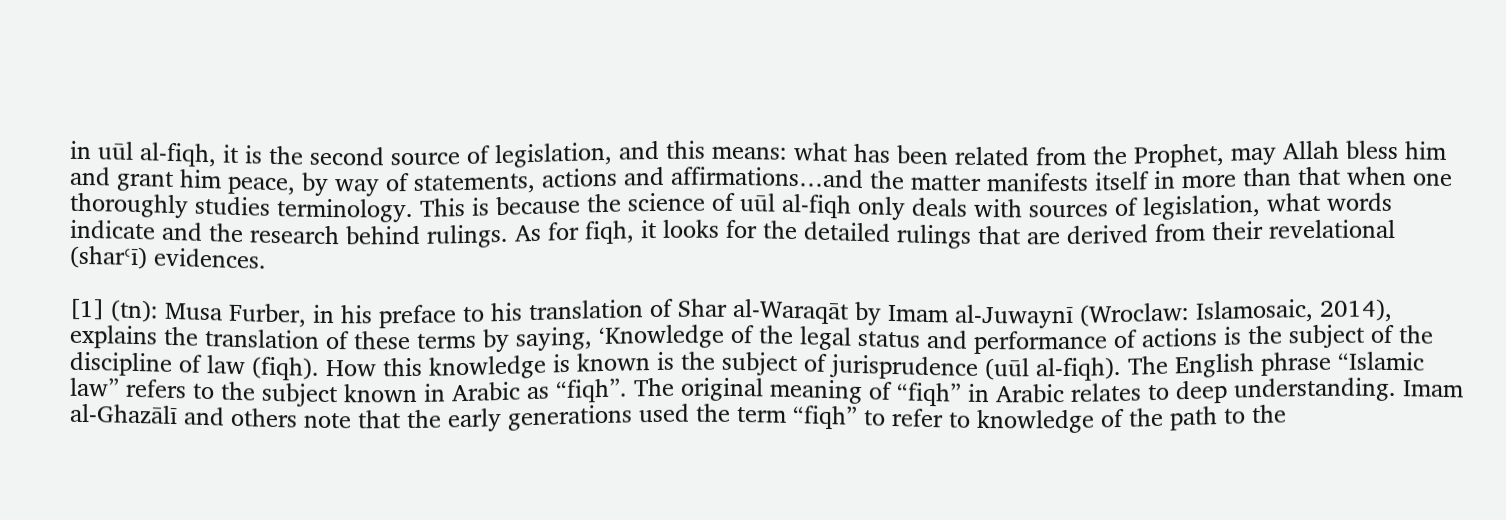in uūl al-fiqh, it is the second source of legislation, and this means: what has been related from the Prophet, may Allah bless him and grant him peace, by way of statements, actions and affirmations…and the matter manifests itself in more than that when one thoroughly studies terminology. This is because the science of uūl al-fiqh only deals with sources of legislation, what words indicate and the research behind rulings. As for fiqh, it looks for the detailed rulings that are derived from their revelational (sharʿī) evidences.

[1] (tn): Musa Furber, in his preface to his translation of Shar al-Waraqāt by Imam al-Juwaynī (Wroclaw: Islamosaic, 2014), explains the translation of these terms by saying, ‘Knowledge of the legal status and performance of actions is the subject of the discipline of law (fiqh). How this knowledge is known is the subject of jurisprudence (uūl al-fiqh). The English phrase “Islamic law” refers to the subject known in Arabic as “fiqh”. The original meaning of “fiqh” in Arabic relates to deep understanding. Imam al-Ghazālī and others note that the early generations used the term “fiqh” to refer to knowledge of the path to the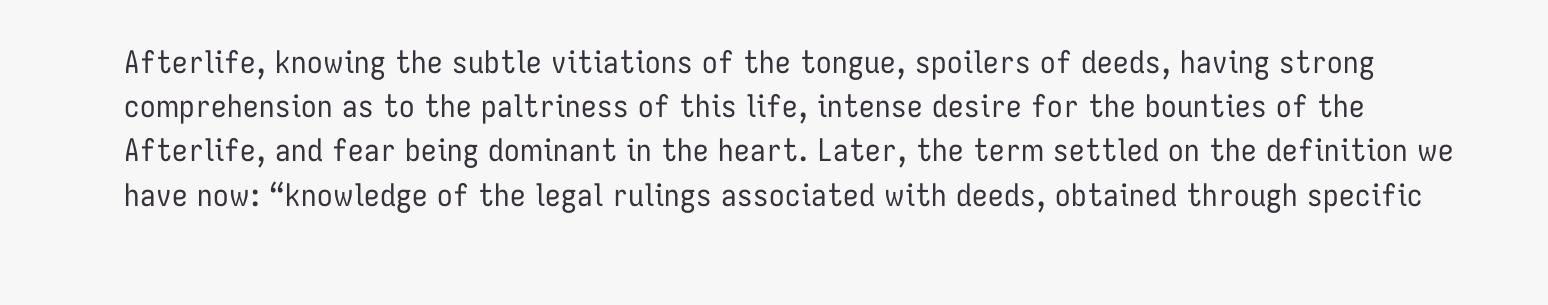Afterlife, knowing the subtle vitiations of the tongue, spoilers of deeds, having strong comprehension as to the paltriness of this life, intense desire for the bounties of the Afterlife, and fear being dominant in the heart. Later, the term settled on the definition we have now: “knowledge of the legal rulings associated with deeds, obtained through specific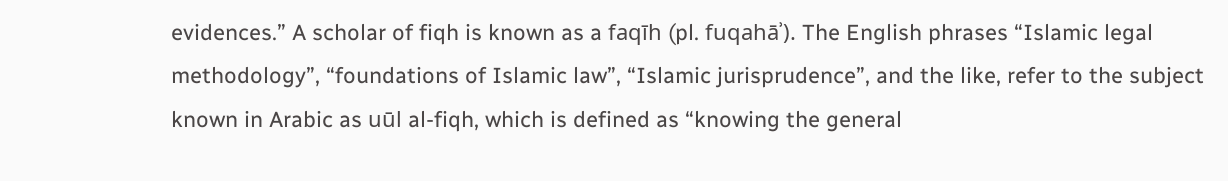evidences.” A scholar of fiqh is known as a faqīh (pl. fuqahāʾ). The English phrases “Islamic legal methodology”, “foundations of Islamic law”, “Islamic jurisprudence”, and the like, refer to the subject known in Arabic as uūl al-fiqh, which is defined as “knowing the general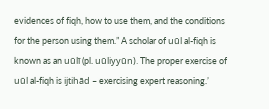evidences of fiqh, how to use them, and the conditions for the person using them.” A scholar of uūl al-fiqh is known as an uūlī (pl. uūliyyūn). The proper exercise of uūl al-fiqh is ijtihād – exercising expert reasoning.’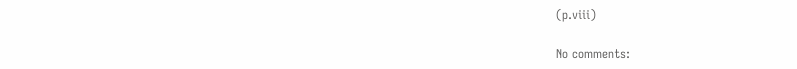(p.viii)

No comments: